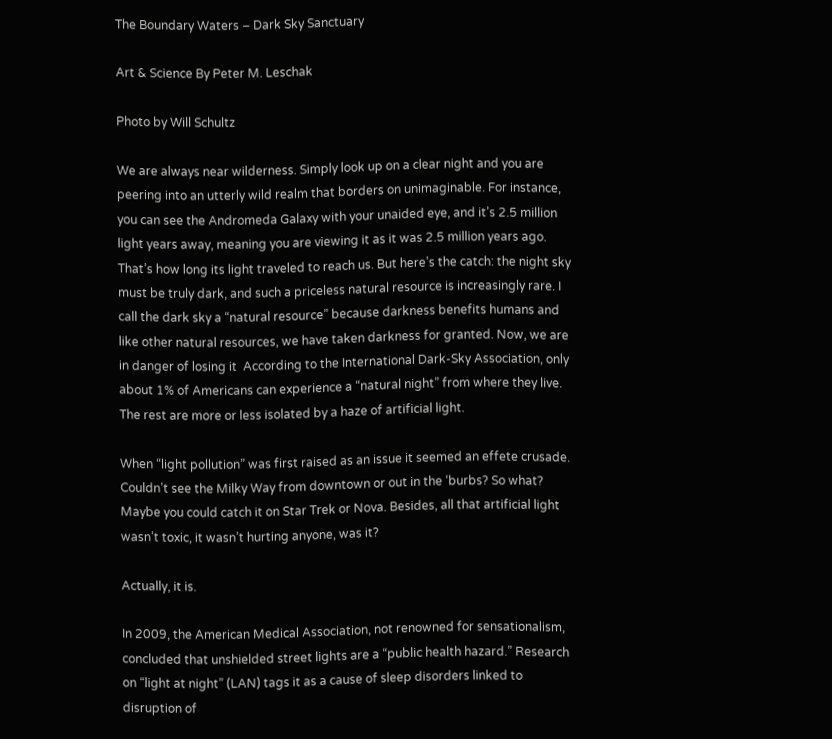The Boundary Waters – Dark Sky Sanctuary

Art & Science By Peter M. Leschak

Photo by Will Schultz

We are always near wilderness. Simply look up on a clear night and you are peering into an utterly wild realm that borders on unimaginable. For instance, you can see the Andromeda Galaxy with your unaided eye, and it’s 2.5 million light years away, meaning you are viewing it as it was 2.5 million years ago. That’s how long its light traveled to reach us. But here’s the catch: the night sky must be truly dark, and such a priceless natural resource is increasingly rare. I call the dark sky a “natural resource” because darkness benefits humans and like other natural resources, we have taken darkness for granted. Now, we are in danger of losing it  According to the International Dark-Sky Association, only about 1% of Americans can experience a “natural night” from where they live. The rest are more or less isolated by a haze of artificial light.

When “light pollution” was first raised as an issue it seemed an effete crusade. Couldn’t see the Milky Way from downtown or out in the ‘burbs? So what? Maybe you could catch it on Star Trek or Nova. Besides, all that artificial light wasn’t toxic, it wasn’t hurting anyone, was it?

Actually, it is.

In 2009, the American Medical Association, not renowned for sensationalism, concluded that unshielded street lights are a “public health hazard.” Research on “light at night” (LAN) tags it as a cause of sleep disorders linked to disruption of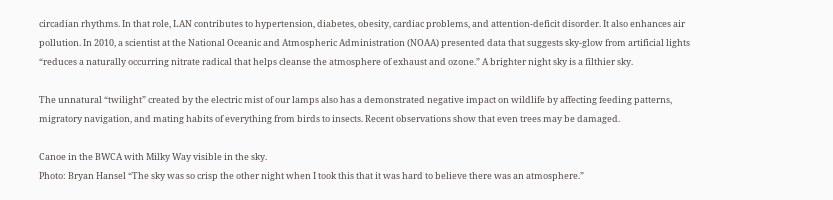circadian rhythms. In that role, LAN contributes to hypertension, diabetes, obesity, cardiac problems, and attention-deficit disorder. It also enhances air pollution. In 2010, a scientist at the National Oceanic and Atmospheric Administration (NOAA) presented data that suggests sky-glow from artificial lights “reduces a naturally occurring nitrate radical that helps cleanse the atmosphere of exhaust and ozone.” A brighter night sky is a filthier sky.

The unnatural “twilight” created by the electric mist of our lamps also has a demonstrated negative impact on wildlife by affecting feeding patterns, migratory navigation, and mating habits of everything from birds to insects. Recent observations show that even trees may be damaged.

Canoe in the BWCA with Milky Way visible in the sky.
Photo: Bryan Hansel “The sky was so crisp the other night when I took this that it was hard to believe there was an atmosphere.”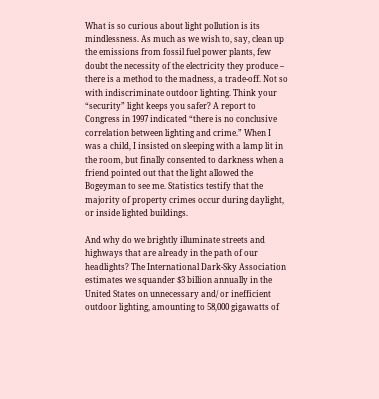What is so curious about light pollution is its mindlessness. As much as we wish to, say, clean up the emissions from fossil fuel power plants, few doubt the necessity of the electricity they produce – there is a method to the madness, a trade-off. Not so with indiscriminate outdoor lighting. Think your “security” light keeps you safer? A report to Congress in 1997 indicated “there is no conclusive correlation between lighting and crime.” When I was a child, I insisted on sleeping with a lamp lit in the room, but finally consented to darkness when a friend pointed out that the light allowed the Bogeyman to see me. Statistics testify that the majority of property crimes occur during daylight, or inside lighted buildings.

And why do we brightly illuminate streets and highways that are already in the path of our headlights? The International Dark-Sky Association estimates we squander $3 billion annually in the United States on unnecessary and/ or inefficient outdoor lighting, amounting to 58,000 gigawatts of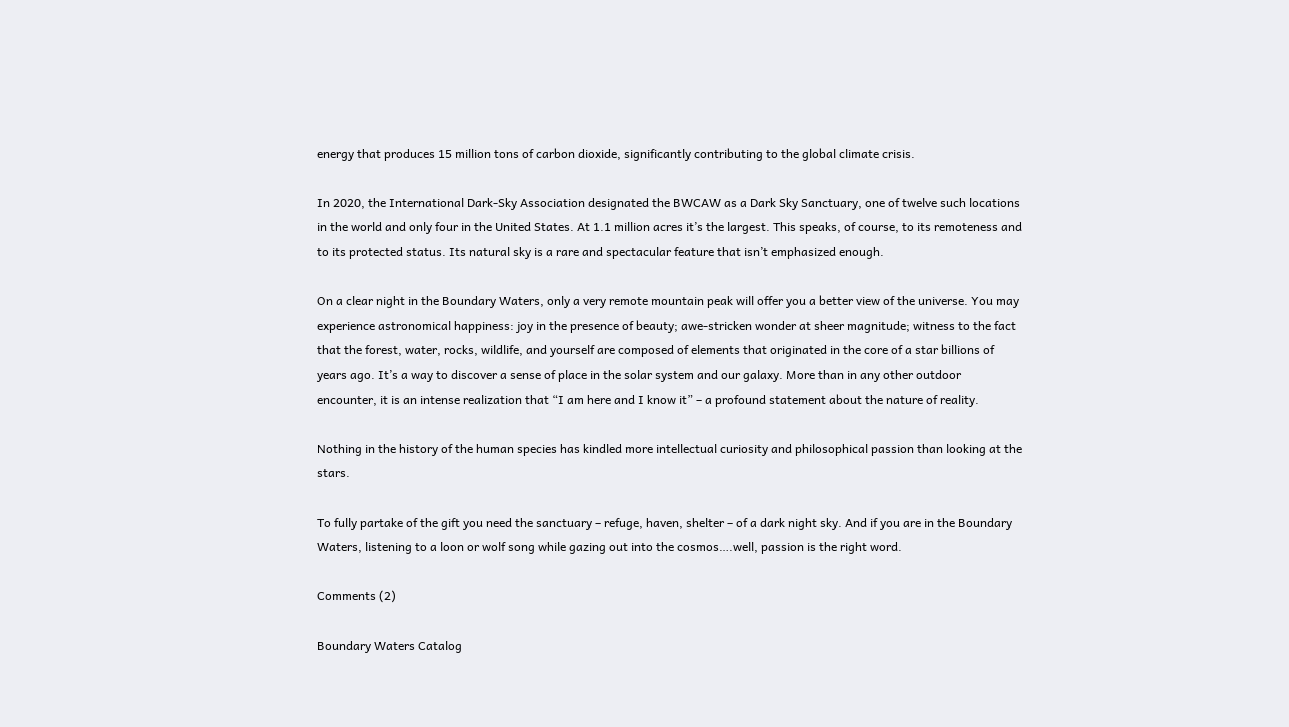energy that produces 15 million tons of carbon dioxide, significantly contributing to the global climate crisis.

In 2020, the International Dark-Sky Association designated the BWCAW as a Dark Sky Sanctuary, one of twelve such locations in the world and only four in the United States. At 1.1 million acres it’s the largest. This speaks, of course, to its remoteness and to its protected status. Its natural sky is a rare and spectacular feature that isn’t emphasized enough.

On a clear night in the Boundary Waters, only a very remote mountain peak will offer you a better view of the universe. You may experience astronomical happiness: joy in the presence of beauty; awe-stricken wonder at sheer magnitude; witness to the fact that the forest, water, rocks, wildlife, and yourself are composed of elements that originated in the core of a star billions of years ago. It’s a way to discover a sense of place in the solar system and our galaxy. More than in any other outdoor encounter, it is an intense realization that “I am here and I know it” – a profound statement about the nature of reality.

Nothing in the history of the human species has kindled more intellectual curiosity and philosophical passion than looking at the stars.

To fully partake of the gift you need the sanctuary – refuge, haven, shelter – of a dark night sky. And if you are in the Boundary Waters, listening to a loon or wolf song while gazing out into the cosmos….well, passion is the right word.

Comments (2)

Boundary Waters Catalog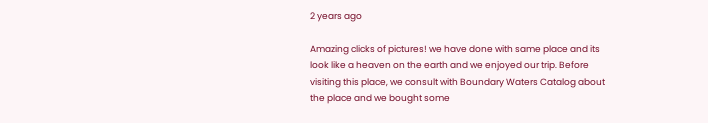2 years ago

Amazing clicks of pictures! we have done with same place and its look like a heaven on the earth and we enjoyed our trip. Before visiting this place, we consult with Boundary Waters Catalog about the place and we bought some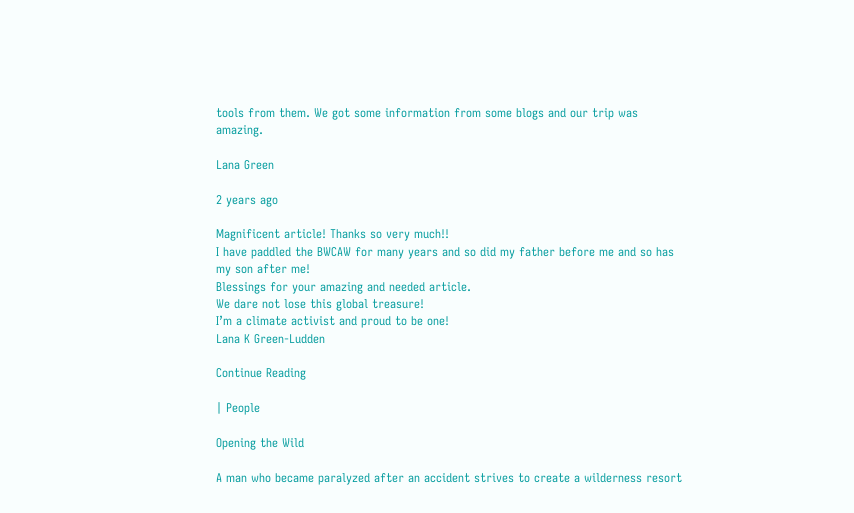tools from them. We got some information from some blogs and our trip was amazing.

Lana Green

2 years ago

Magnificent article! Thanks so very much!!
I have paddled the BWCAW for many years and so did my father before me and so has my son after me!
Blessings for your amazing and needed article.
We dare not lose this global treasure!
I’m a climate activist and proud to be one!
Lana K Green-Ludden

Continue Reading

| People

Opening the Wild

A man who became paralyzed after an accident strives to create a wilderness resort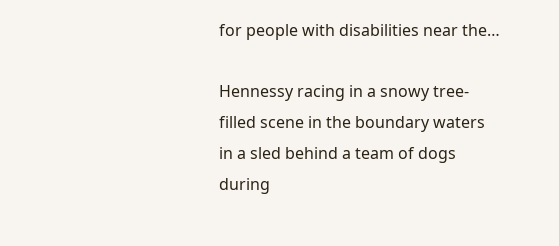for people with disabilities near the…

Hennessy racing in a snowy tree-filled scene in the boundary waters in a sled behind a team of dogs during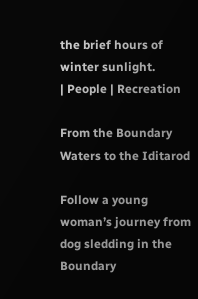the brief hours of winter sunlight.
| People | Recreation

From the Boundary Waters to the Iditarod

Follow a young woman’s journey from dog sledding in the Boundary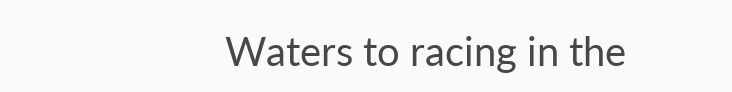Waters to racing in the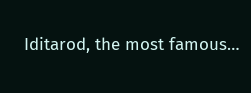Iditarod, the most famous…